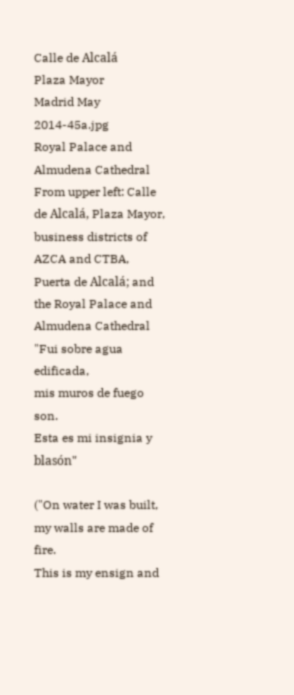Calle de Alcalá
Plaza Mayor
Madrid May 2014-45a.jpg
Royal Palace and Almudena Cathedral
From upper left: Calle de Alcalá, Plaza Mayor, business districts of AZCA and CTBA, Puerta de Alcalá; and the Royal Palace and Almudena Cathedral
"Fui sobre agua edificada,
mis muros de fuego son.
Esta es mi insignia y blasón"

("On water I was built, my walls are made of fire.
This is my ensign and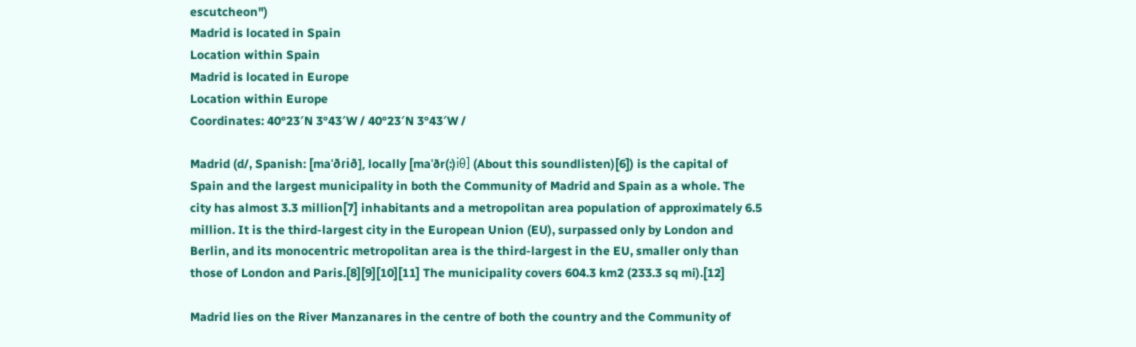escutcheon")
Madrid is located in Spain
Location within Spain
Madrid is located in Europe
Location within Europe
Coordinates: 40°23′N 3°43′W / 40°23′N 3°43′W /

Madrid (d/, Spanish: [maˈðɾið], locally [maˈðr(:)iθ] (About this soundlisten)[6]) is the capital of Spain and the largest municipality in both the Community of Madrid and Spain as a whole. The city has almost 3.3 million[7] inhabitants and a metropolitan area population of approximately 6.5 million. It is the third-largest city in the European Union (EU), surpassed only by London and Berlin, and its monocentric metropolitan area is the third-largest in the EU, smaller only than those of London and Paris.[8][9][10][11] The municipality covers 604.3 km2 (233.3 sq mi).[12]

Madrid lies on the River Manzanares in the centre of both the country and the Community of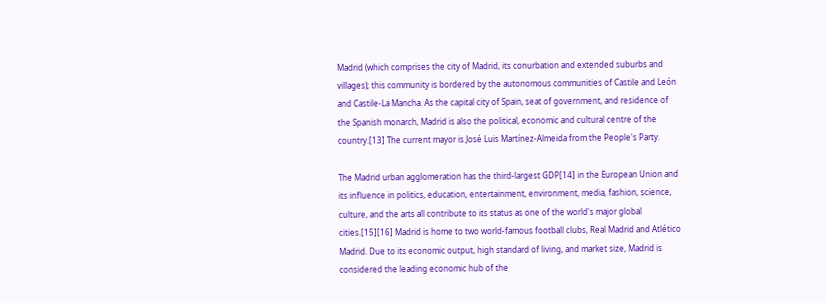Madrid (which comprises the city of Madrid, its conurbation and extended suburbs and villages); this community is bordered by the autonomous communities of Castile and León and Castile-La Mancha. As the capital city of Spain, seat of government, and residence of the Spanish monarch, Madrid is also the political, economic and cultural centre of the country.[13] The current mayor is José Luis Martínez-Almeida from the People's Party.

The Madrid urban agglomeration has the third-largest GDP[14] in the European Union and its influence in politics, education, entertainment, environment, media, fashion, science, culture, and the arts all contribute to its status as one of the world's major global cities.[15][16] Madrid is home to two world-famous football clubs, Real Madrid and Atlético Madrid. Due to its economic output, high standard of living, and market size, Madrid is considered the leading economic hub of the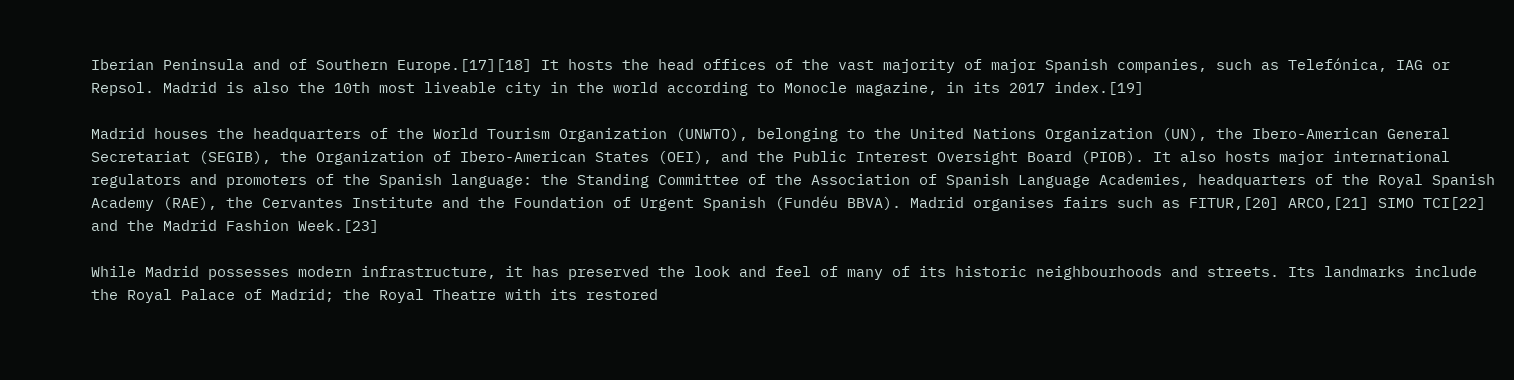Iberian Peninsula and of Southern Europe.[17][18] It hosts the head offices of the vast majority of major Spanish companies, such as Telefónica, IAG or Repsol. Madrid is also the 10th most liveable city in the world according to Monocle magazine, in its 2017 index.[19]

Madrid houses the headquarters of the World Tourism Organization (UNWTO), belonging to the United Nations Organization (UN), the Ibero-American General Secretariat (SEGIB), the Organization of Ibero-American States (OEI), and the Public Interest Oversight Board (PIOB). It also hosts major international regulators and promoters of the Spanish language: the Standing Committee of the Association of Spanish Language Academies, headquarters of the Royal Spanish Academy (RAE), the Cervantes Institute and the Foundation of Urgent Spanish (Fundéu BBVA). Madrid organises fairs such as FITUR,[20] ARCO,[21] SIMO TCI[22] and the Madrid Fashion Week.[23]

While Madrid possesses modern infrastructure, it has preserved the look and feel of many of its historic neighbourhoods and streets. Its landmarks include the Royal Palace of Madrid; the Royal Theatre with its restored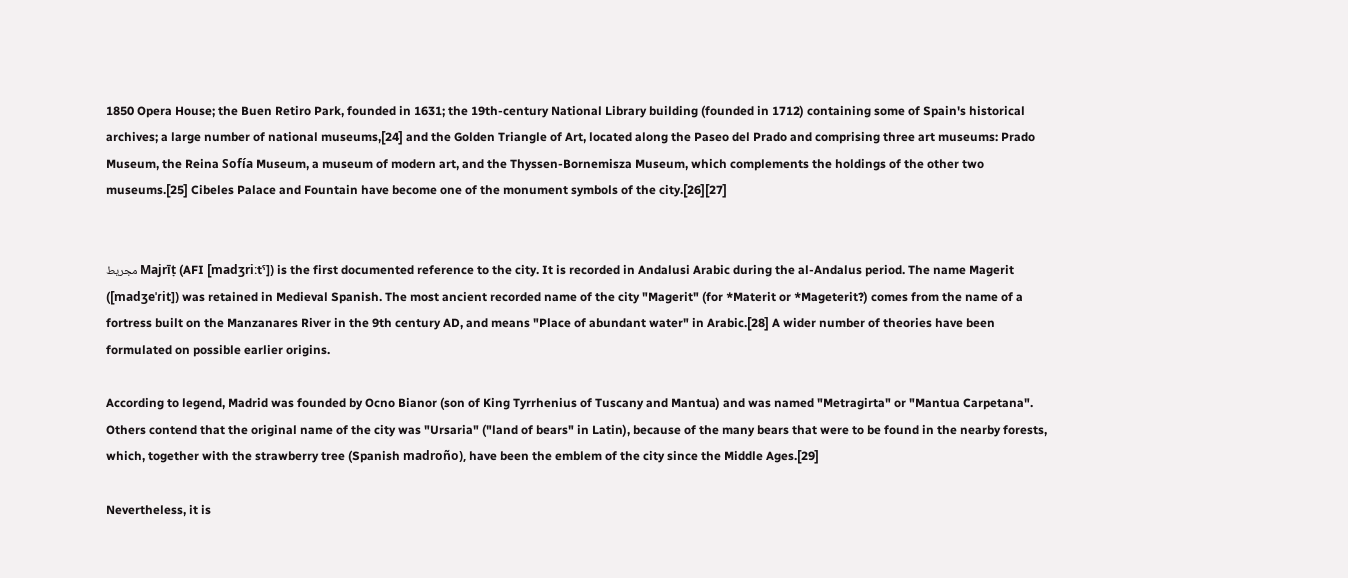1850 Opera House; the Buen Retiro Park, founded in 1631; the 19th-century National Library building (founded in 1712) containing some of Spain's historical archives; a large number of national museums,[24] and the Golden Triangle of Art, located along the Paseo del Prado and comprising three art museums: Prado Museum, the Reina Sofía Museum, a museum of modern art, and the Thyssen-Bornemisza Museum, which complements the holdings of the other two museums.[25] Cibeles Palace and Fountain have become one of the monument symbols of the city.[26][27]


مجريط Majrīṭ (AFI [madʒriːtˤ]) is the first documented reference to the city. It is recorded in Andalusi Arabic during the al-Andalus period. The name Magerit ([madʒeˈɾit]) was retained in Medieval Spanish. The most ancient recorded name of the city "Magerit" (for *Materit or *Mageterit?) comes from the name of a fortress built on the Manzanares River in the 9th century AD, and means "Place of abundant water" in Arabic.[28] A wider number of theories have been formulated on possible earlier origins.

According to legend, Madrid was founded by Ocno Bianor (son of King Tyrrhenius of Tuscany and Mantua) and was named "Metragirta" or "Mantua Carpetana". Others contend that the original name of the city was "Ursaria" ("land of bears" in Latin), because of the many bears that were to be found in the nearby forests, which, together with the strawberry tree (Spanish madroño), have been the emblem of the city since the Middle Ages.[29]

Nevertheless, it is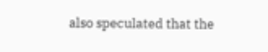also speculated that the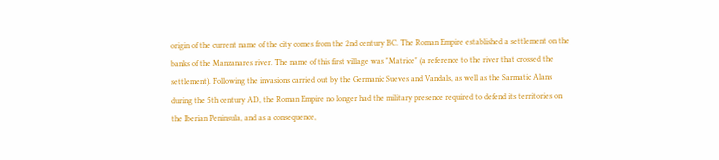origin of the current name of the city comes from the 2nd century BC. The Roman Empire established a settlement on the banks of the Manzanares river. The name of this first village was "Matrice" (a reference to the river that crossed the settlement). Following the invasions carried out by the Germanic Sueves and Vandals, as well as the Sarmatic Alans during the 5th century AD, the Roman Empire no longer had the military presence required to defend its territories on the Iberian Peninsula, and as a consequence,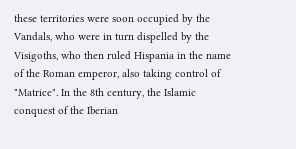these territories were soon occupied by the Vandals, who were in turn dispelled by the Visigoths, who then ruled Hispania in the name of the Roman emperor, also taking control of "Matrice". In the 8th century, the Islamic conquest of the Iberian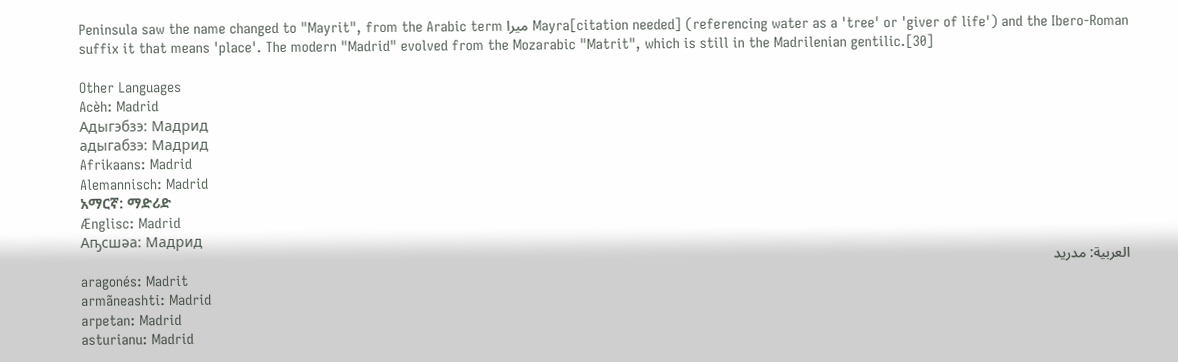Peninsula saw the name changed to "Mayrit", from the Arabic term ميرا Mayra[citation needed] (referencing water as a 'tree' or 'giver of life') and the Ibero-Roman suffix it that means 'place'. The modern "Madrid" evolved from the Mozarabic "Matrit", which is still in the Madrilenian gentilic.[30]

Other Languages
Acèh: Madrid
Адыгэбзэ: Мадрид
адыгабзэ: Мадрид
Afrikaans: Madrid
Alemannisch: Madrid
አማርኛ: ማድሪድ
Ænglisc: Madrid
Аҧсшәа: Мaдрид
العربية: مدريد
aragonés: Madrit
armãneashti: Madrid
arpetan: Madrid
asturianu: Madrid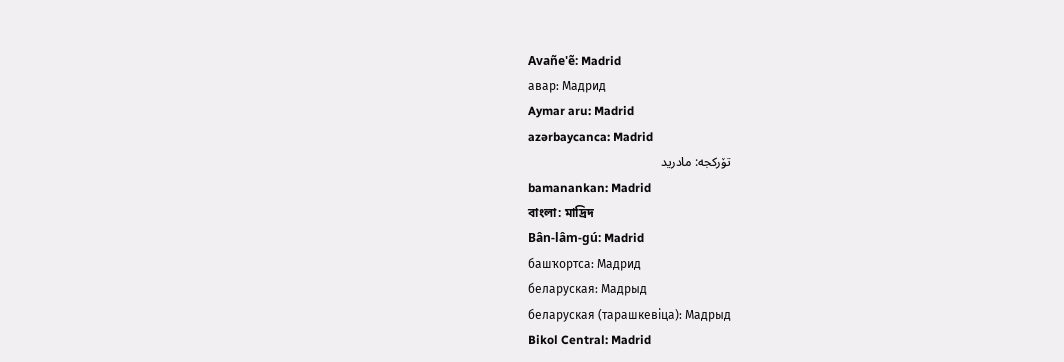Avañe'ẽ: Madrid
авар: Мадрид
Aymar aru: Madrid
azərbaycanca: Madrid
تۆرکجه: مادرید
bamanankan: Madrid
বাংলা: মাদ্রিদ
Bân-lâm-gú: Madrid
башҡортса: Мадрид
беларуская: Мадрыд
беларуская (тарашкевіца): Мадрыд
Bikol Central: Madrid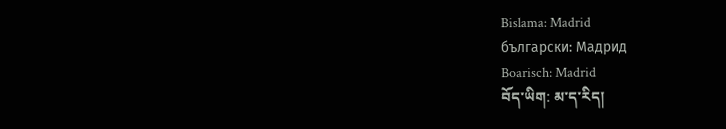Bislama: Madrid
български: Мадрид
Boarisch: Madrid
བོད་ཡིག: མ་ད་རིད།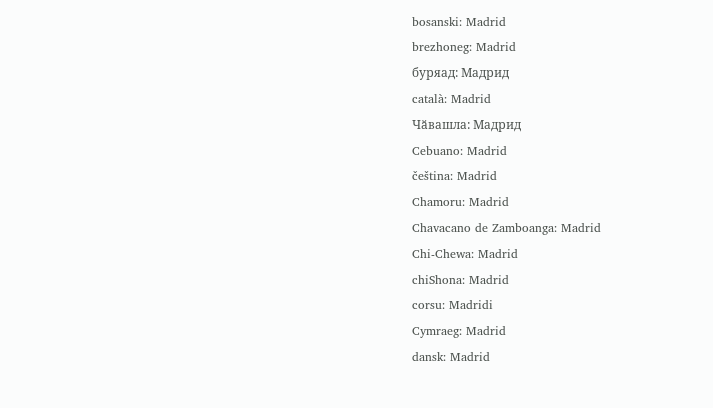bosanski: Madrid
brezhoneg: Madrid
буряад: Мадрид
català: Madrid
Чӑвашла: Мадрид
Cebuano: Madrid
čeština: Madrid
Chamoru: Madrid
Chavacano de Zamboanga: Madrid
Chi-Chewa: Madrid
chiShona: Madrid
corsu: Madridi
Cymraeg: Madrid
dansk: Madrid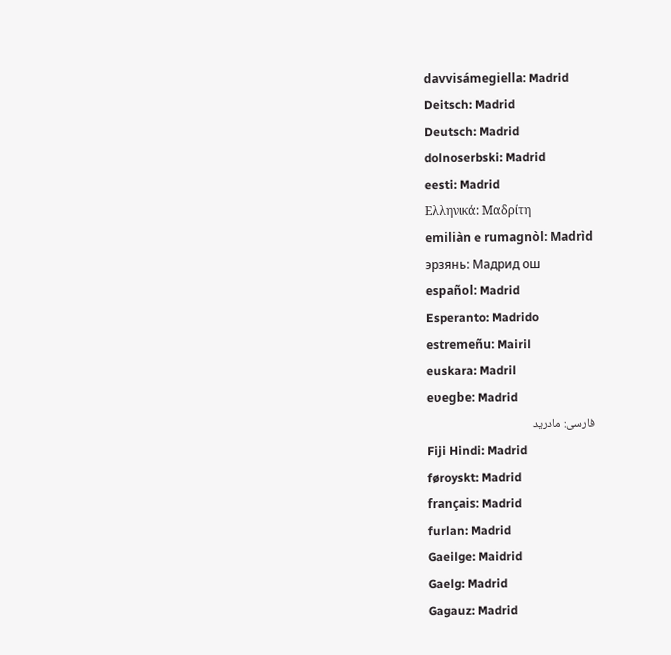davvisámegiella: Madrid
Deitsch: Madrid
Deutsch: Madrid
dolnoserbski: Madrid
eesti: Madrid
Ελληνικά: Μαδρίτη
emiliàn e rumagnòl: Madrìd
эрзянь: Мадрид ош
español: Madrid
Esperanto: Madrido
estremeñu: Mairil
euskara: Madril
eʋegbe: Madrid
فارسی: مادرید
Fiji Hindi: Madrid
føroyskt: Madrid
français: Madrid
furlan: Madrid
Gaeilge: Maidrid
Gaelg: Madrid
Gagauz: Madrid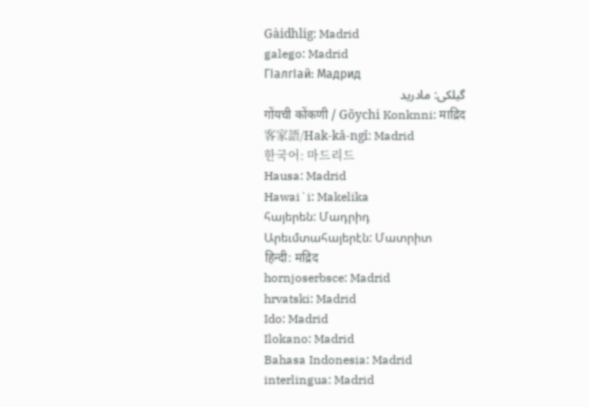Gàidhlig: Madrid
galego: Madrid
ГӀалгӀай: Мадрид
گیلکی: مادريد
गोंयची कोंकणी / Gõychi Konknni: माद्रिद
客家語/Hak-kâ-ngî: Madrid
한국어: 마드리드
Hausa: Madrid
Hawaiʻi: Makelika
հայերեն: Մադրիդ
Արեւմտահայերէն: Մատրիտ
हिन्दी: मद्रिद
hornjoserbsce: Madrid
hrvatski: Madrid
Ido: Madrid
Ilokano: Madrid
Bahasa Indonesia: Madrid
interlingua: Madrid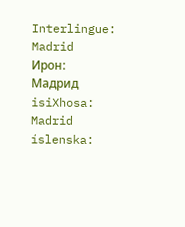Interlingue: Madrid
Ирон: Мадрид
isiXhosa: Madrid
íslenska: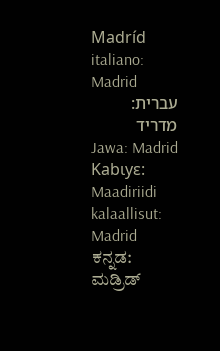Madríd
italiano: Madrid
עברית: מדריד
Jawa: Madrid
Kabɩyɛ: Maadiriidi
kalaallisut: Madrid
ಕನ್ನಡ: ಮಡ್ರಿಡ್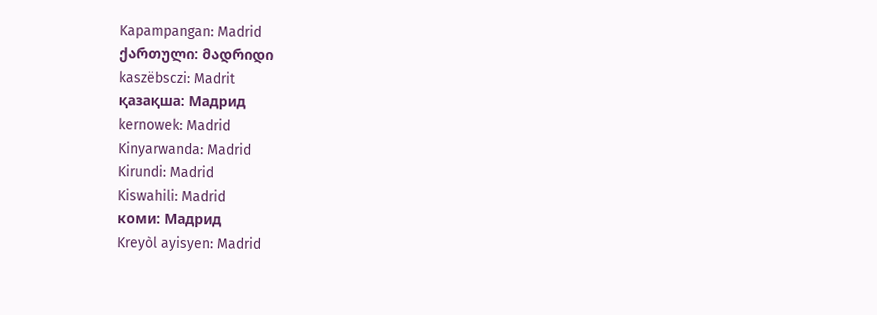Kapampangan: Madrid
ქართული: მადრიდი
kaszëbsczi: Madrit
қазақша: Мадрид
kernowek: Madrid
Kinyarwanda: Madrid
Kirundi: Madrid
Kiswahili: Madrid
коми: Мадрид
Kreyòl ayisyen: Madrid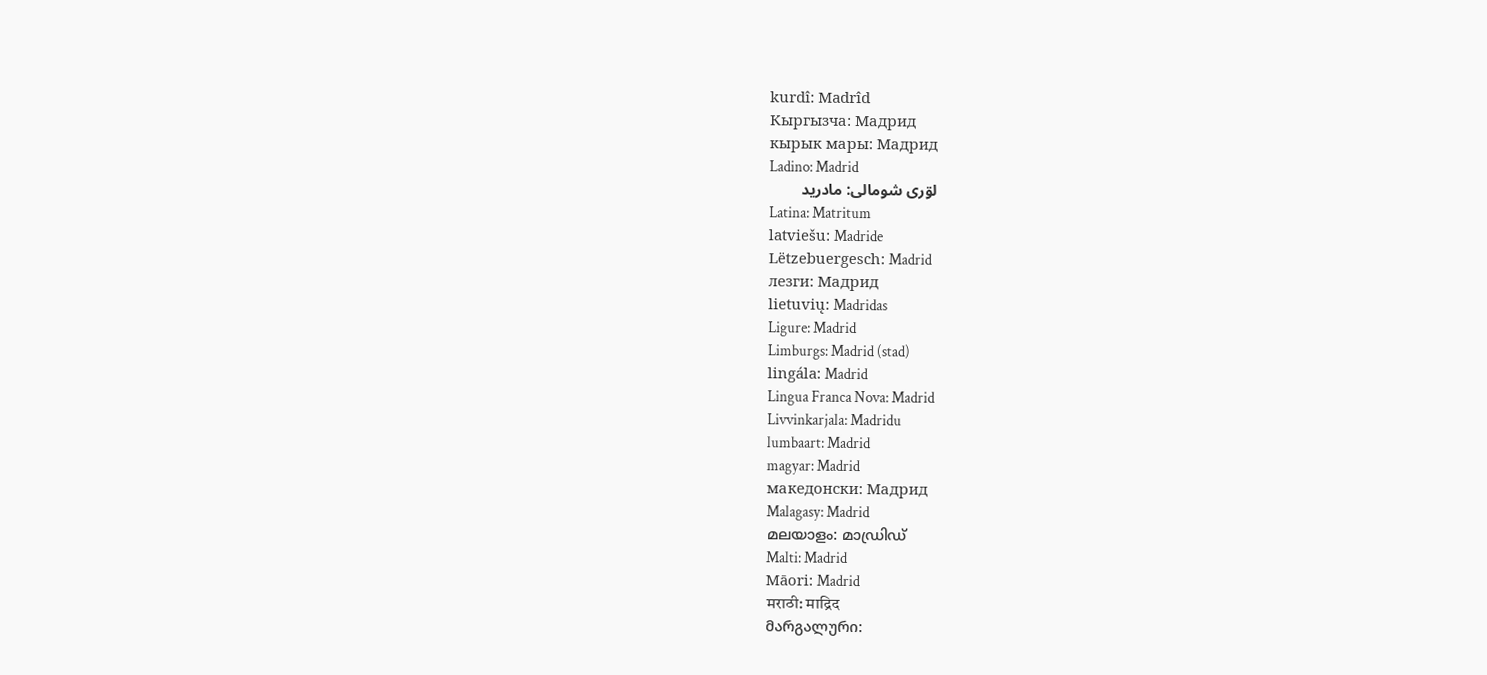kurdî: Madrîd
Кыргызча: Мадрид
кырык мары: Мадрид
Ladino: Madrid
لۊری شومالی: مادرید
Latina: Matritum
latviešu: Madride
Lëtzebuergesch: Madrid
лезги: Мадрид
lietuvių: Madridas
Ligure: Madrid
Limburgs: Madrid (stad)
lingála: Madrid
Lingua Franca Nova: Madrid
Livvinkarjala: Madridu
lumbaart: Madrid
magyar: Madrid
македонски: Мадрид
Malagasy: Madrid
മലയാളം: മാഡ്രിഡ്
Malti: Madrid
Māori: Madrid
मराठी: माद्रिद
მარგალური: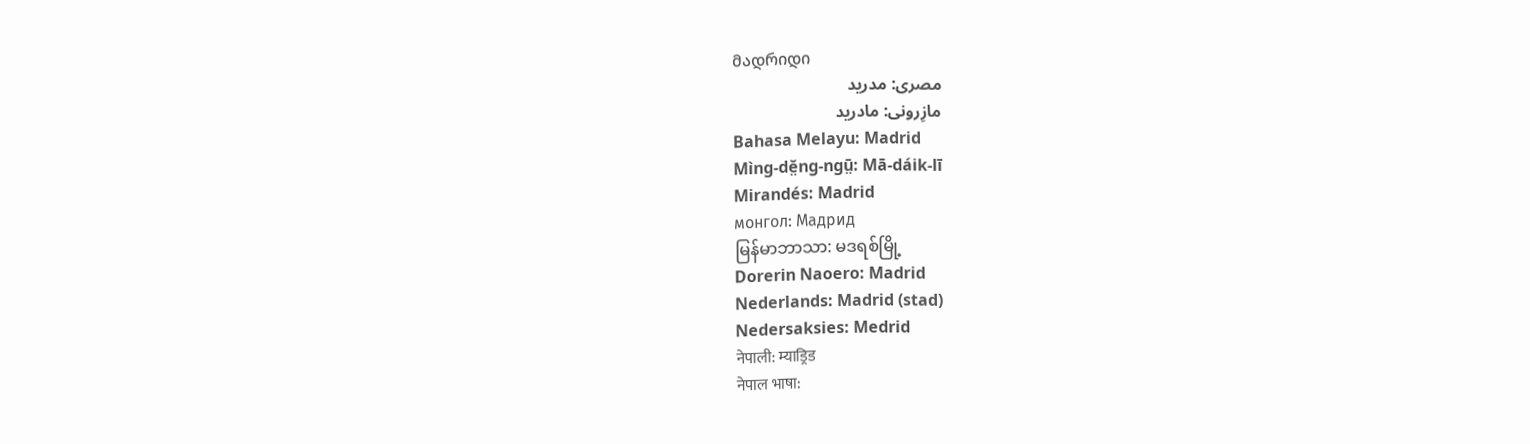მადრიდი
مصرى: مدريد
مازِرونی: مادرید
Bahasa Melayu: Madrid
Mìng-dĕ̤ng-ngṳ̄: Mā-dáik-lī
Mirandés: Madrid
монгол: Мадрид
မြန်မာဘာသာ: မဒရစ်မြို့
Dorerin Naoero: Madrid
Nederlands: Madrid (stad)
Nedersaksies: Medrid
नेपाली: म्याड्रिड
नेपाल भाषा: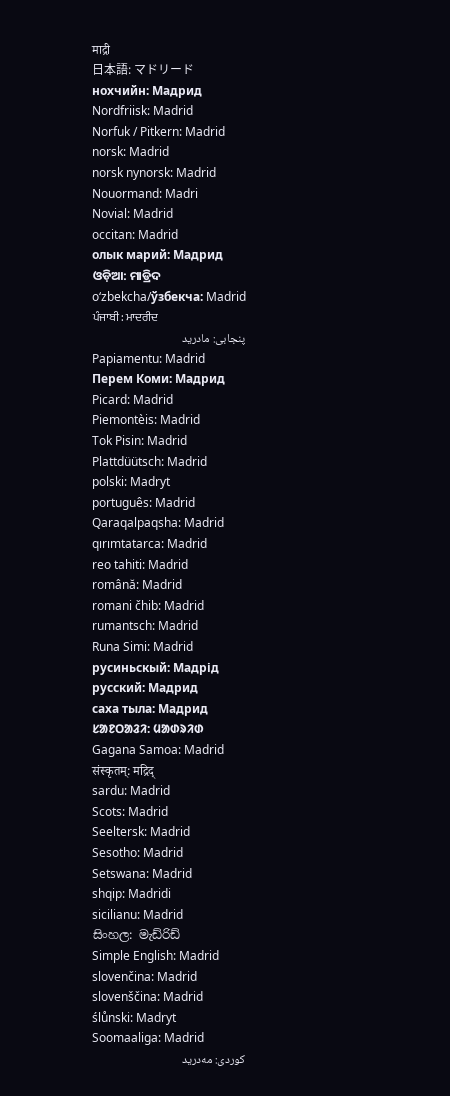माद्री
日本語: マドリード
нохчийн: Мадрид
Nordfriisk: Madrid
Norfuk / Pitkern: Madrid
norsk: Madrid
norsk nynorsk: Madrid
Nouormand: Madri
Novial: Madrid
occitan: Madrid
олык марий: Мадрид
ଓଡ଼ିଆ: ମାଡ୍ରିଦ
oʻzbekcha/ўзбекча: Madrid
ਪੰਜਾਬੀ: ਮਾਦਰੀਦ
پنجابی: مادرید
Papiamentu: Madrid
Перем Коми: Мадрид
Picard: Madrid
Piemontèis: Madrid
Tok Pisin: Madrid
Plattdüütsch: Madrid
polski: Madryt
português: Madrid
Qaraqalpaqsha: Madrid
qırımtatarca: Madrid
reo tahiti: Madrid
română: Madrid
romani čhib: Madrid
rumantsch: Madrid
Runa Simi: Madrid
русиньскый: Мадрід
русский: Мадрид
саха тыла: Мадрид
ᱥᱟᱱᱛᱟᱲᱤ: ᱢᱟᱰᱨᱤᱰ
Gagana Samoa: Madrid
संस्कृतम्: मद्रिद्
sardu: Madrid
Scots: Madrid
Seeltersk: Madrid
Sesotho: Madrid
Setswana: Madrid
shqip: Madridi
sicilianu: Madrid
සිංහල: මැඩ්රිඩ්
Simple English: Madrid
slovenčina: Madrid
slovenščina: Madrid
ślůnski: Madryt
Soomaaliga: Madrid
کوردی: مەدرید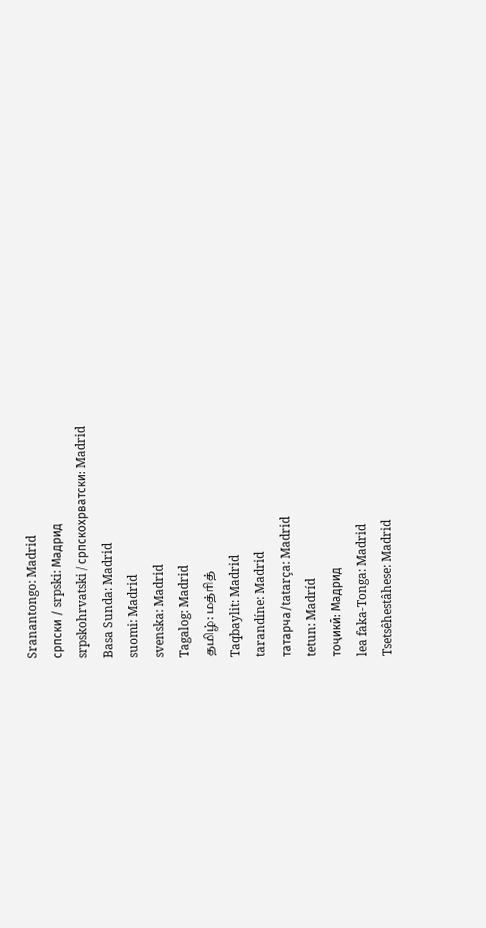Sranantongo: Madrid
српски / srpski: Мадрид
srpskohrvatski / српскохрватски: Madrid
Basa Sunda: Madrid
suomi: Madrid
svenska: Madrid
Tagalog: Madrid
தமிழ்: மத்ரித்
Taqbaylit: Madrid
tarandíne: Madrid
татарча/tatarça: Madrid
tetun: Madríd
тоҷикӣ: Мадрид
lea faka-Tonga: Madrid
Tsetsêhestâhese: Madrid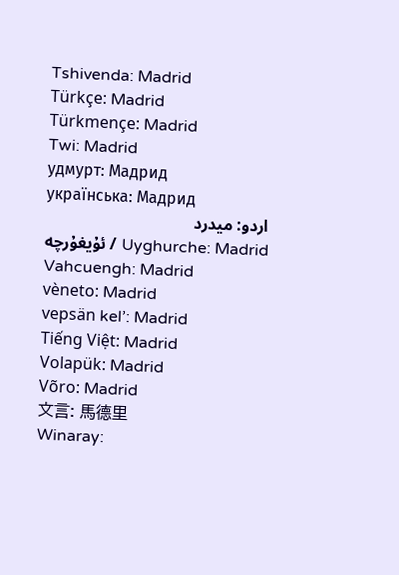Tshivenda: Madrid
Türkçe: Madrid
Türkmençe: Madrid
Twi: Madrid
удмурт: Мадрид
українська: Мадрид
اردو: میدرد
ئۇيغۇرچە / Uyghurche: Madrid
Vahcuengh: Madrid
vèneto: Madrid
vepsän kel’: Madrid
Tiếng Việt: Madrid
Volapük: Madrid
Võro: Madrid
文言: 馬德里
Winaray: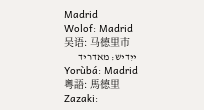Madrid
Wolof: Madrid
吴语: 马德里市
ייִדיש: מאדריד
Yorùbá: Madrid
粵語: 馬德里
Zazaki: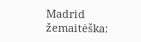Madrid
žemaitėška: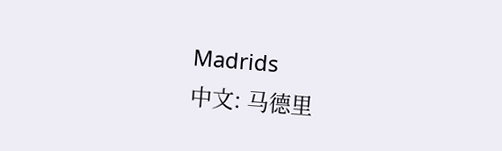Madrids
中文: 马德里